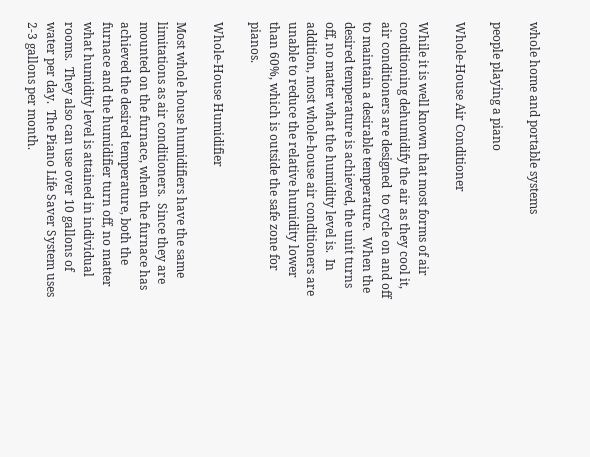whole home and portable systems

people playing a piano

Whole-House Air Conditioner

While it is well known that most forms of air conditioning dehumidify the air as they cool it, air conditioners are designed  to cycle on and off to maintain a desirable temperature.  When the desired temperature is achieved, the unit turns off, no matter what the humidity level is.  In addition, most whole-house air conditioners are unable to reduce the relative humidity lower than 60%, which is outside the safe zone for pianos.

Whole-House Humidifier

Most whole house humidifiers have the same limitations as air conditioners.  Since they are mounted on the furnace, when the furnace has achieved the desired temperature, both the furnace and the humidifier turn off, no matter what humidity level is attained in individual rooms.  They also can use over 10 gallons of water per day.  The Piano Life Saver System uses 2-3 gallons per month.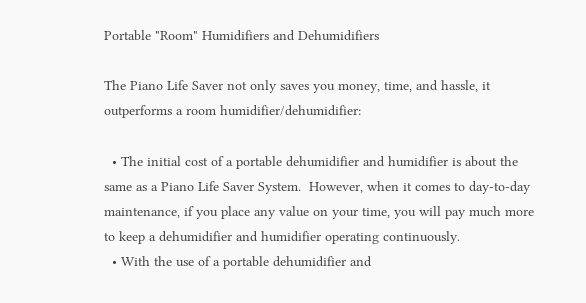Portable "Room" Humidifiers and Dehumidifiers

The Piano Life Saver not only saves you money, time, and hassle, it outperforms a room humidifier/dehumidifier:

  • The initial cost of a portable dehumidifier and humidifier is about the same as a Piano Life Saver System.  However, when it comes to day-to-day maintenance, if you place any value on your time, you will pay much more to keep a dehumidifier and humidifier operating continuously.
  • With the use of a portable dehumidifier and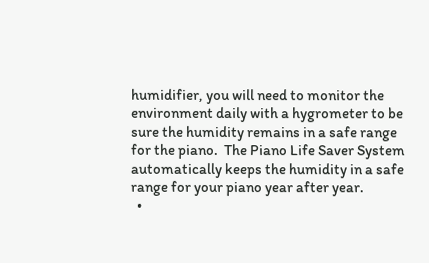humidifier, you will need to monitor the environment daily with a hygrometer to be sure the humidity remains in a safe range for the piano.  The Piano Life Saver System automatically keeps the humidity in a safe range for your piano year after year.
  •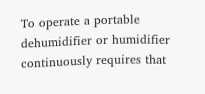To operate a portable dehumidifier or humidifier continuously requires that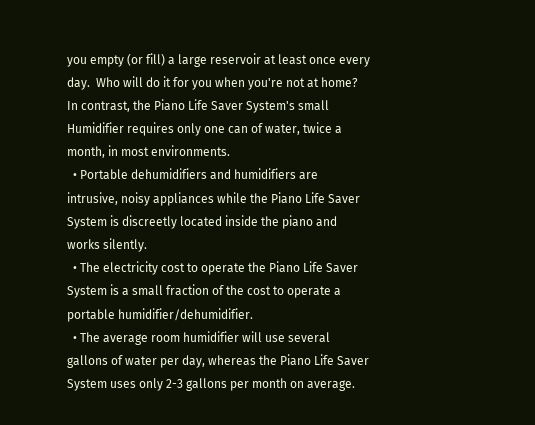you empty (or fill) a large reservoir at least once every day.  Who will do it for you when you're not at home?  In contrast, the Piano Life Saver System's small Humidifier requires only one can of water, twice a month, in most environments.
  • Portable dehumidifiers and humidifiers are intrusive, noisy appliances while the Piano Life Saver System is discreetly located inside the piano and works silently.
  • The electricity cost to operate the Piano Life Saver System is a small fraction of the cost to operate a portable humidifier/dehumidifier.
  • The average room humidifier will use several gallons of water per day, whereas the Piano Life Saver System uses only 2-3 gallons per month on average.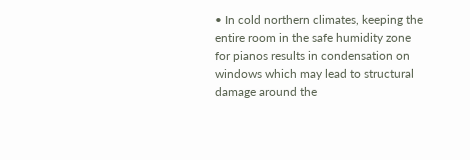• In cold northern climates, keeping the entire room in the safe humidity zone for pianos results in condensation on windows which may lead to structural damage around the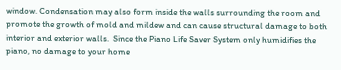window. Condensation may also form inside the walls surrounding the room and promote the growth of mold and mildew and can cause structural damage to both interior and exterior walls.  Since the Piano Life Saver System only humidifies the piano, no damage to your home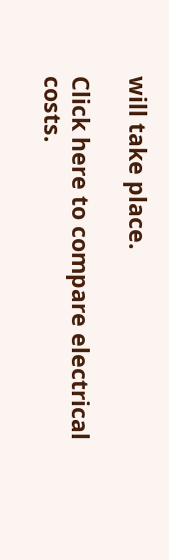will take place.

Click here to compare electrical costs.